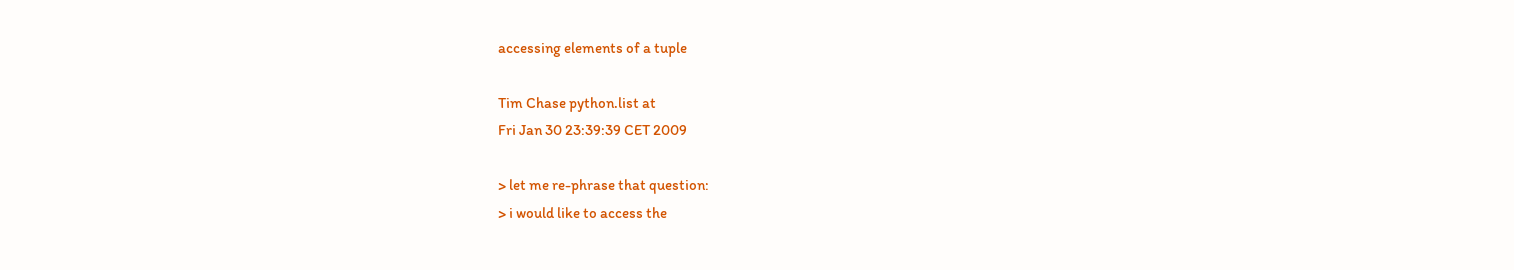accessing elements of a tuple

Tim Chase python.list at
Fri Jan 30 23:39:39 CET 2009

> let me re-phrase that question:
> i would like to access the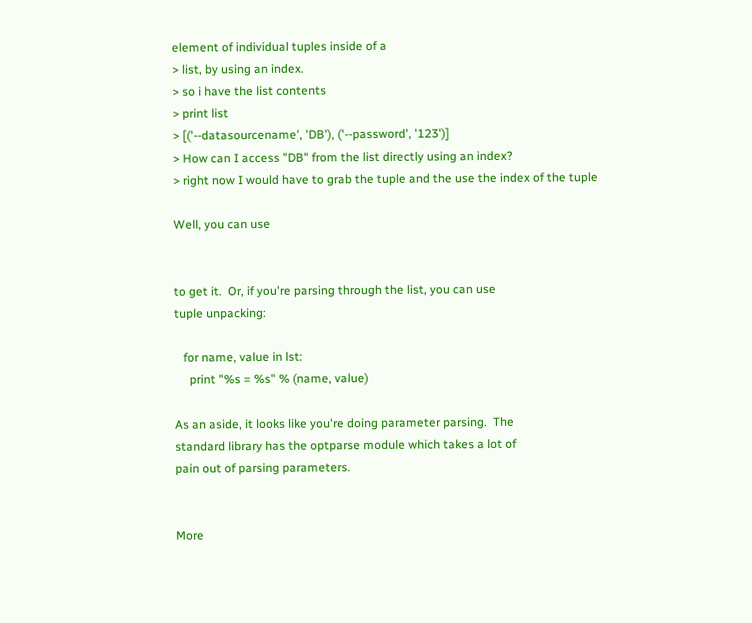element of individual tuples inside of a
> list, by using an index.
> so i have the list contents
> print list
> [('--datasourcename', 'DB'), ('--password', '123')]
> How can I access "DB" from the list directly using an index?
> right now I would have to grab the tuple and the use the index of the tuple

Well, you can use


to get it.  Or, if you're parsing through the list, you can use
tuple unpacking:

   for name, value in lst:
     print "%s = %s" % (name, value)

As an aside, it looks like you're doing parameter parsing.  The
standard library has the optparse module which takes a lot of
pain out of parsing parameters.


More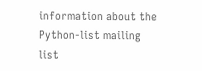information about the Python-list mailing list